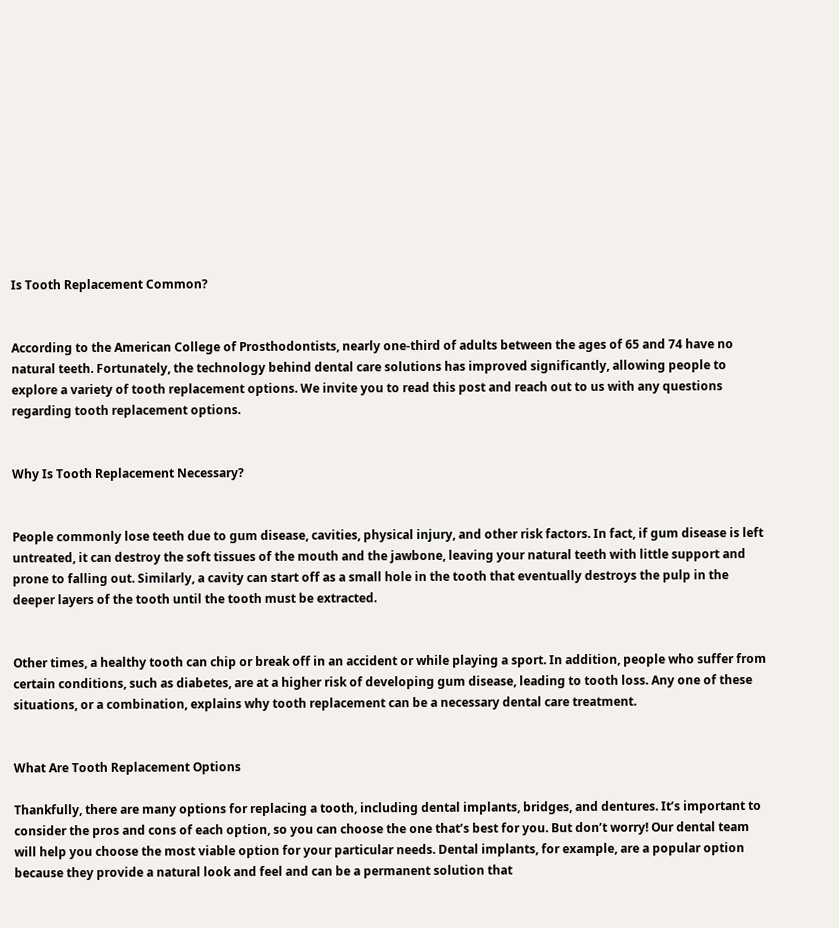Is Tooth Replacement Common?


According to the American College of Prosthodontists, nearly one-third of adults between the ages of 65 and 74 have no natural teeth. Fortunately, the technology behind dental care solutions has improved significantly, allowing people to explore a variety of tooth replacement options. We invite you to read this post and reach out to us with any questions regarding tooth replacement options.


Why Is Tooth Replacement Necessary?


People commonly lose teeth due to gum disease, cavities, physical injury, and other risk factors. In fact, if gum disease is left untreated, it can destroy the soft tissues of the mouth and the jawbone, leaving your natural teeth with little support and prone to falling out. Similarly, a cavity can start off as a small hole in the tooth that eventually destroys the pulp in the deeper layers of the tooth until the tooth must be extracted.


Other times, a healthy tooth can chip or break off in an accident or while playing a sport. In addition, people who suffer from certain conditions, such as diabetes, are at a higher risk of developing gum disease, leading to tooth loss. Any one of these situations, or a combination, explains why tooth replacement can be a necessary dental care treatment.


What Are Tooth Replacement Options

Thankfully, there are many options for replacing a tooth, including dental implants, bridges, and dentures. It’s important to consider the pros and cons of each option, so you can choose the one that’s best for you. But don’t worry! Our dental team will help you choose the most viable option for your particular needs. Dental implants, for example, are a popular option because they provide a natural look and feel and can be a permanent solution that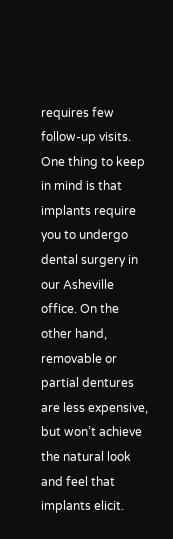requires few follow-up visits. One thing to keep in mind is that implants require you to undergo dental surgery in our Asheville office. On the other hand, removable or partial dentures are less expensive, but won’t achieve the natural look and feel that implants elicit.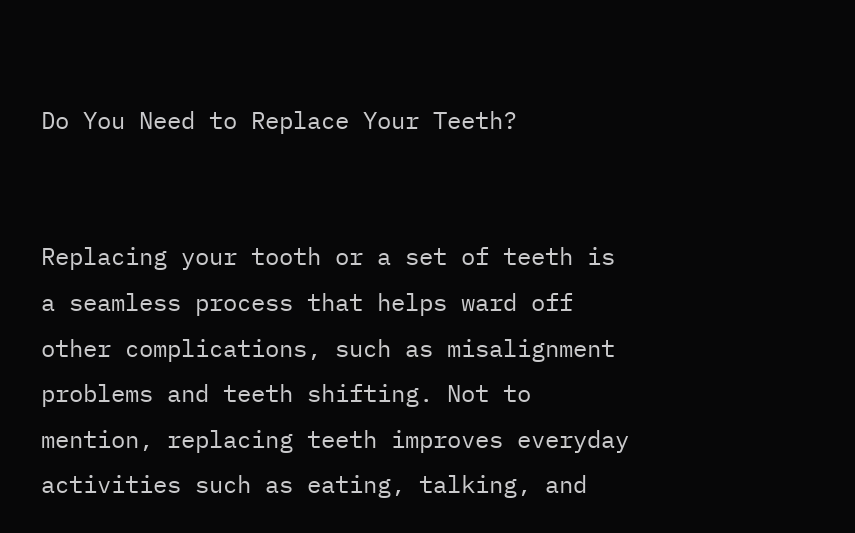Do You Need to Replace Your Teeth?


Replacing your tooth or a set of teeth is a seamless process that helps ward off other complications, such as misalignment problems and teeth shifting. Not to mention, replacing teeth improves everyday activities such as eating, talking, and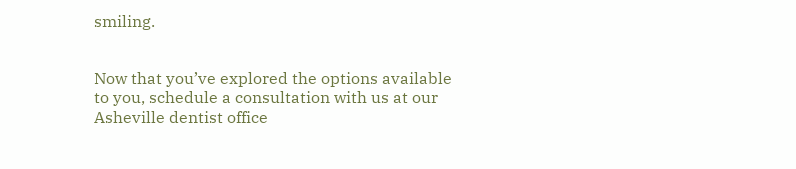smiling.


Now that you’ve explored the options available to you, schedule a consultation with us at our Asheville dentist office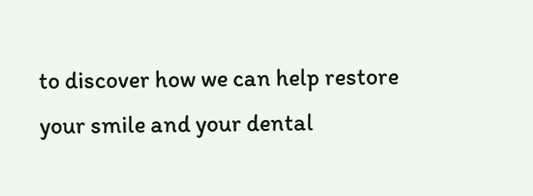to discover how we can help restore your smile and your dental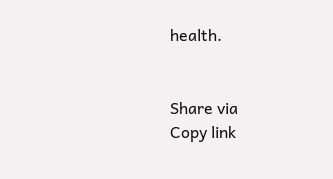health.


Share via
Copy link